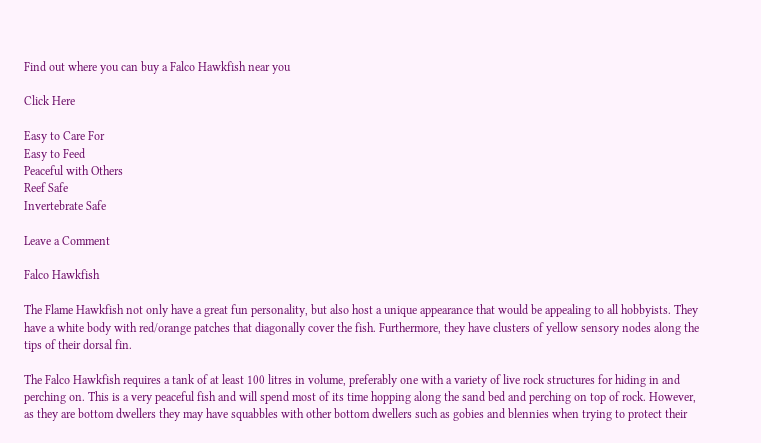Find out where you can buy a Falco Hawkfish near you

Click Here

Easy to Care For
Easy to Feed
Peaceful with Others
Reef Safe
Invertebrate Safe

Leave a Comment

Falco Hawkfish

The Flame Hawkfish not only have a great fun personality, but also host a unique appearance that would be appealing to all hobbyists. They have a white body with red/orange patches that diagonally cover the fish. Furthermore, they have clusters of yellow sensory nodes along the tips of their dorsal fin.

The Falco Hawkfish requires a tank of at least 100 litres in volume, preferably one with a variety of live rock structures for hiding in and perching on. This is a very peaceful fish and will spend most of its time hopping along the sand bed and perching on top of rock. However, as they are bottom dwellers they may have squabbles with other bottom dwellers such as gobies and blennies when trying to protect their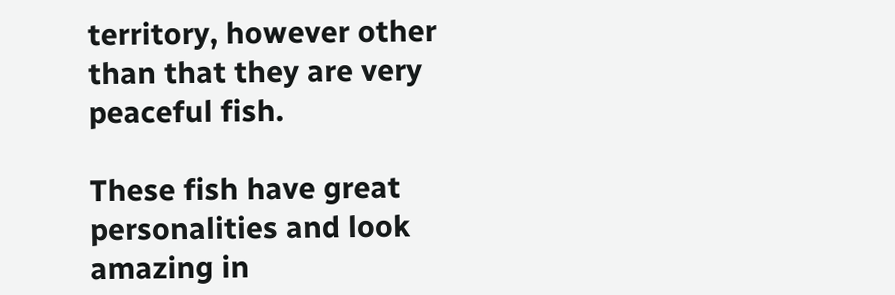territory, however other than that they are very peaceful fish.

These fish have great personalities and look amazing in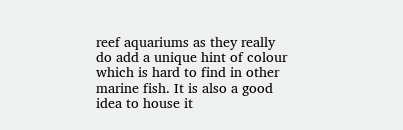reef aquariums as they really do add a unique hint of colour which is hard to find in other marine fish. It is also a good idea to house it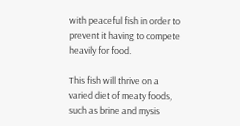with peaceful fish in order to prevent it having to compete heavily for food.

This fish will thrive on a varied diet of meaty foods, such as brine and mysis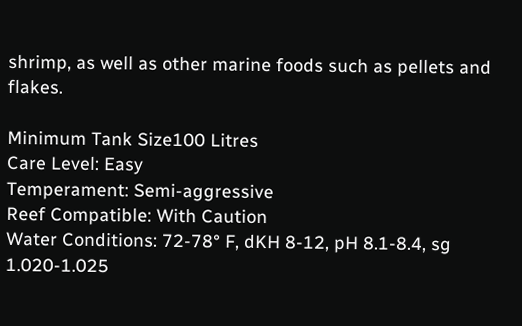shrimp, as well as other marine foods such as pellets and flakes.

Minimum Tank Size100 Litres
Care Level: Easy
Temperament: Semi-aggressive
Reef Compatible: With Caution
Water Conditions: 72-78° F, dKH 8-12, pH 8.1-8.4, sg 1.020-1.025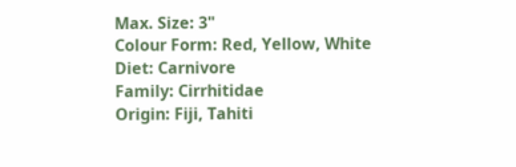Max. Size: 3"
Colour Form: Red, Yellow, White
Diet: Carnivore
Family: Cirrhitidae
Origin: Fiji, Tahiti